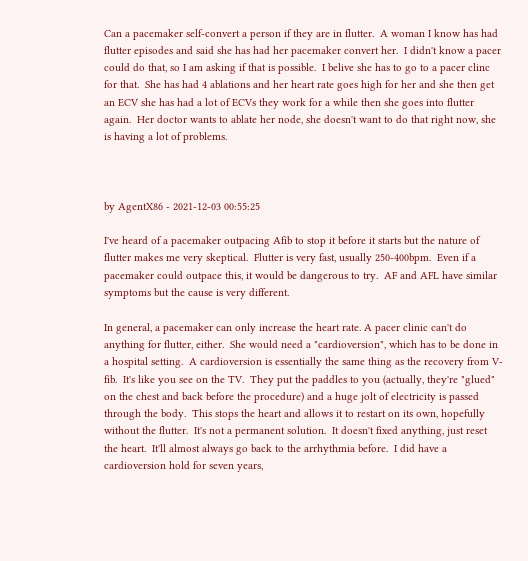Can a pacemaker self-convert a person if they are in flutter.  A woman I know has had flutter episodes and said she has had her pacemaker convert her.  I didn't know a pacer could do that, so I am asking if that is possible.  I belive she has to go to a pacer clinc for that.  She has had 4 ablations and her heart rate goes high for her and she then get an ECV she has had a lot of ECVs they work for a while then she goes into flutter again.  Her doctor wants to ablate her node, she doesn't want to do that right now, she is having a lot of problems.



by AgentX86 - 2021-12-03 00:55:25

I've heard of a pacemaker outpacing Afib to stop it before it starts but the nature of flutter makes me very skeptical.  Flutter is very fast, usually 250-400bpm.  Even if a pacemaker could outpace this, it would be dangerous to try.  AF and AFL have similar symptoms but the cause is very different.

In general, a pacemaker can only increase the heart rate. A pacer clinic can't do anything for flutter, either.  She would need a "cardioversion", which has to be done in a hospital setting.  A cardioversion is essentially the same thing as the recovery from V-fib.  It's like you see on the TV.  They put the paddles to you (actually, they're "glued" on the chest and back before the procedure) and a huge jolt of electricity is passed through the body.  This stops the heart and allows it to restart on its own, hopefully without the flutter.  It's not a permanent solution.  It doesn't fixed anything, just reset the heart.  It'll almost always go back to the arrhythmia before.  I did have a cardioversion hold for seven years,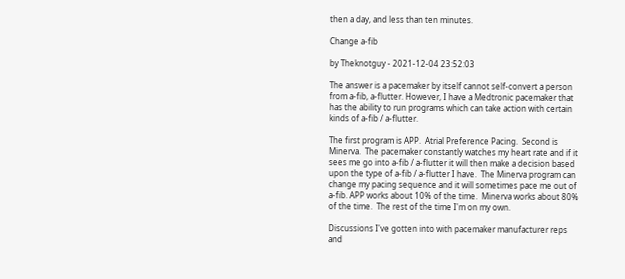then a day, and less than ten minutes.

Change a-fib

by Theknotguy - 2021-12-04 23:52:03

The answer is a pacemaker by itself cannot self-convert a person from a-fib, a-flutter. However, I have a Medtronic pacemaker that has the ability to run programs which can take action with certain kinds of a-fib / a-flutter.

The first program is APP.  Atrial Preference Pacing.  Second is Minerva.  The pacemaker constantly watches my heart rate and if it sees me go into a-fib / a-flutter it will then make a decision based upon the type of a-fib / a-flutter I have.  The Minerva program can change my pacing sequence and it will sometimes pace me out of a-fib. APP works about 10% of the time.  Minerva works about 80% of the time.  The rest of the time I'm on my own.

Discussions I've gotten into with pacemaker manufacturer reps and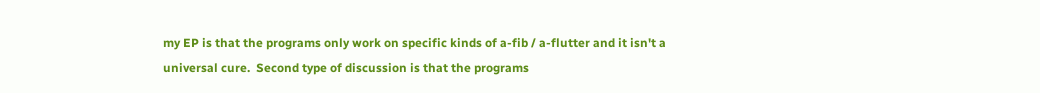my EP is that the programs only work on specific kinds of a-fib / a-flutter and it isn't a universal cure.  Second type of discussion is that the programs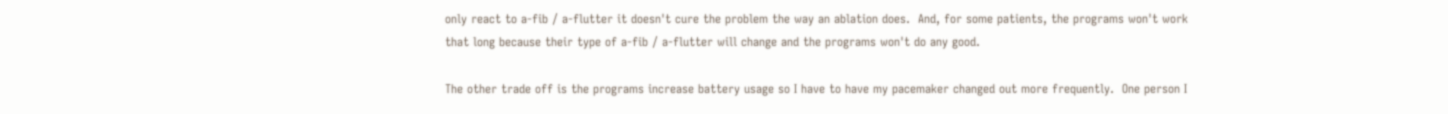only react to a-fib / a-flutter it doesn't cure the problem the way an ablation does.  And, for some patients, the programs won't work that long because their type of a-fib / a-flutter will change and the programs won't do any good.

The other trade off is the programs increase battery usage so I have to have my pacemaker changed out more frequently.  One person I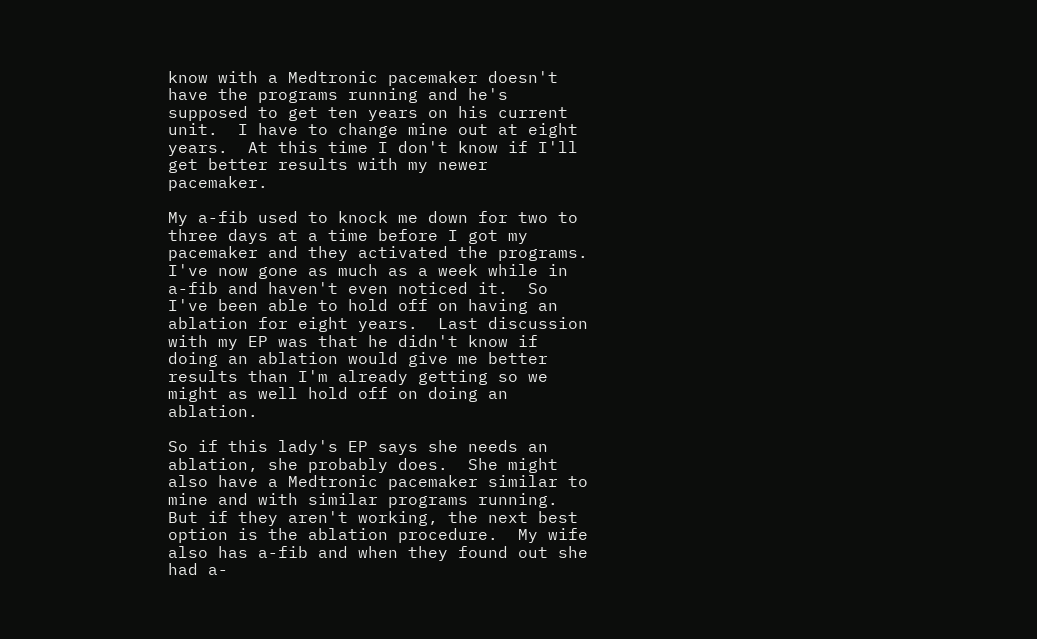know with a Medtronic pacemaker doesn't have the programs running and he's supposed to get ten years on his current unit.  I have to change mine out at eight years.  At this time I don't know if I'll get better results with my newer pacemaker.

My a-fib used to knock me down for two to three days at a time before I got my pacemaker and they activated the programs.  I've now gone as much as a week while in a-fib and haven't even noticed it.  So I've been able to hold off on having an ablation for eight years.  Last discussion with my EP was that he didn't know if doing an ablation would give me better results than I'm already getting so we might as well hold off on doing an ablation.

So if this lady's EP says she needs an ablation, she probably does.  She might also have a Medtronic pacemaker similar to mine and with similar programs running.  But if they aren't working, the next best option is the ablation procedure.  My wife also has a-fib and when they found out she had a-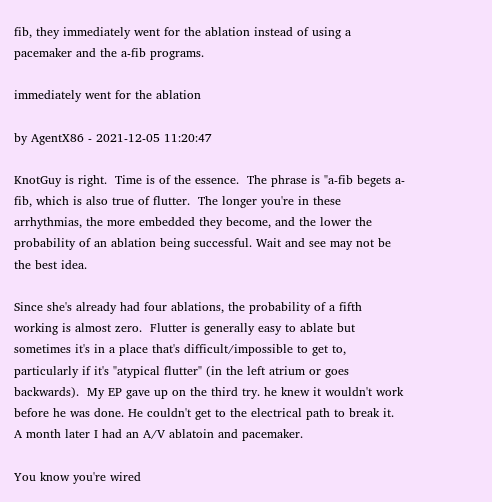fib, they immediately went for the ablation instead of using a pacemaker and the a-fib programs.

immediately went for the ablation

by AgentX86 - 2021-12-05 11:20:47

KnotGuy is right.  Time is of the essence.  The phrase is "a-fib begets a-fib, which is also true of flutter.  The longer you're in these arrhythmias, the more embedded they become, and the lower the probability of an ablation being successful. Wait and see may not be the best idea.

Since she's already had four ablations, the probability of a fifth working is almost zero.  Flutter is generally easy to ablate but sometimes it's in a place that's difficult/impossible to get to, particularly if it's "atypical flutter" (in the left atrium or goes backwards).  My EP gave up on the third try. he knew it wouldn't work before he was done. He couldn't get to the electrical path to break it. A month later I had an A/V ablatoin and pacemaker.

You know you're wired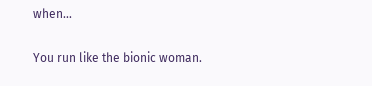when...

You run like the bionic woman.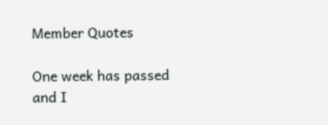Member Quotes

One week has passed and I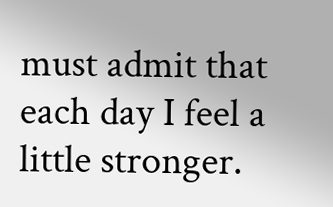must admit that each day I feel a little stronger.